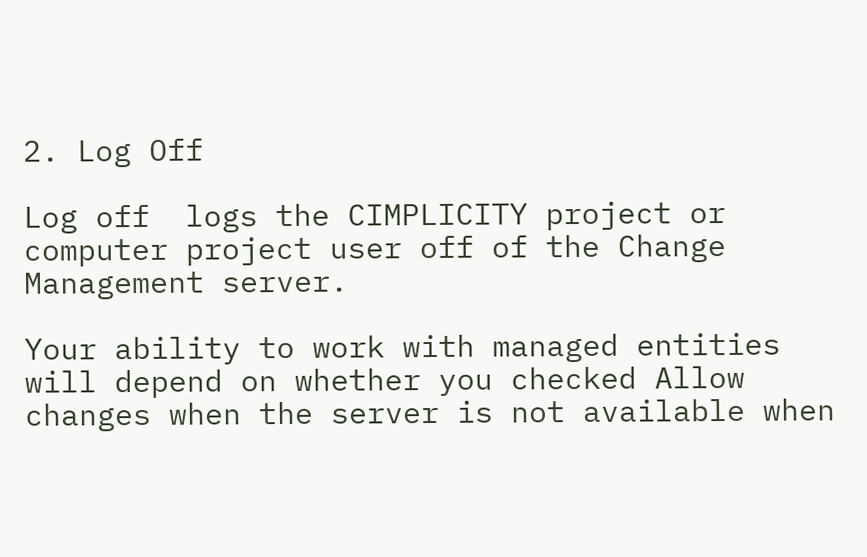2. Log Off

Log off  logs the CIMPLICITY project or computer project user off of the Change Management server.

Your ability to work with managed entities will depend on whether you checked Allow changes when the server is not available when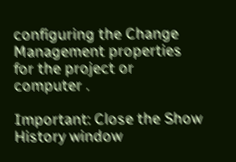configuring the Change Management properties for the project or computer .

Important: Close the Show History window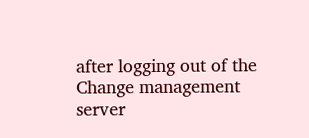after logging out of the Change management server